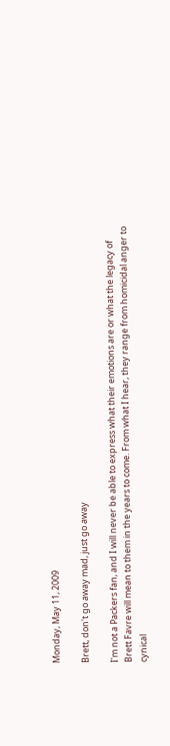Monday, May 11, 2009

Brett, don't go away mad, just go away

I'm not a Packers fan, and I will never be able to express what their emotions are or what the legacy of Brett Favre will mean to them in the years to come. From what I hear, they range from homicidal anger to cynical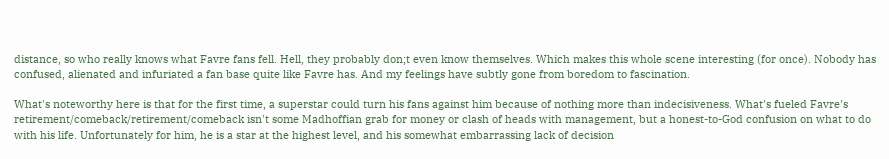distance, so who really knows what Favre fans fell. Hell, they probably don;t even know themselves. Which makes this whole scene interesting (for once). Nobody has confused, alienated and infuriated a fan base quite like Favre has. And my feelings have subtly gone from boredom to fascination.

What's noteworthy here is that for the first time, a superstar could turn his fans against him because of nothing more than indecisiveness. What's fueled Favre's retirement/comeback/retirement/comeback isn't some Madhoffian grab for money or clash of heads with management, but a honest-to-God confusion on what to do with his life. Unfortunately for him, he is a star at the highest level, and his somewhat embarrassing lack of decision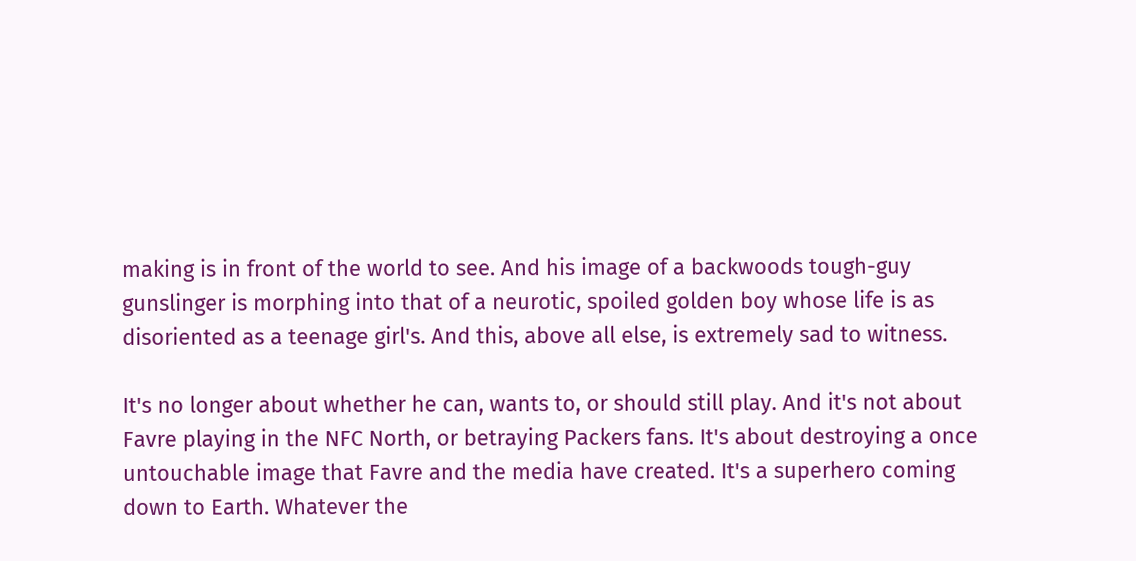making is in front of the world to see. And his image of a backwoods tough-guy gunslinger is morphing into that of a neurotic, spoiled golden boy whose life is as disoriented as a teenage girl's. And this, above all else, is extremely sad to witness.

It's no longer about whether he can, wants to, or should still play. And it's not about Favre playing in the NFC North, or betraying Packers fans. It's about destroying a once untouchable image that Favre and the media have created. It's a superhero coming down to Earth. Whatever the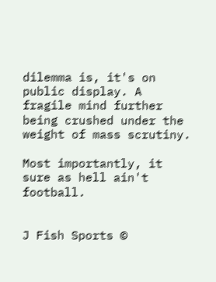dilemma is, it's on public display. A fragile mind further being crushed under the weight of mass scrutiny.

Most importantly, it sure as hell ain't football.


J Fish Sports ©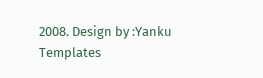2008. Design by :Yanku Templates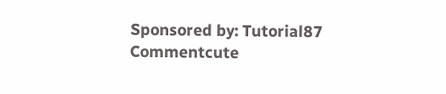Sponsored by: Tutorial87 Commentcute